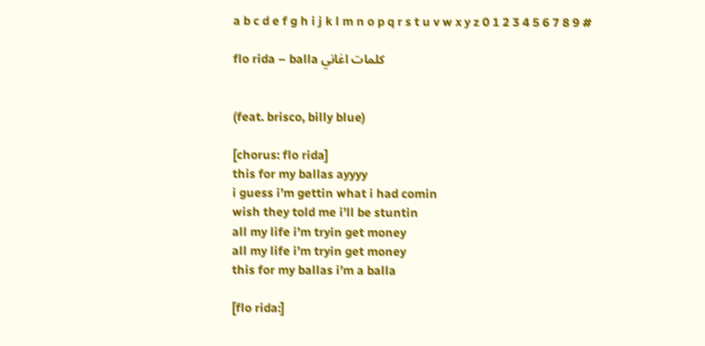a b c d e f g h i j k l m n o p q r s t u v w x y z 0 1 2 3 4 5 6 7 8 9 #

flo rida – balla كلمات اغاني


(feat. brisco, billy blue)

[chorus: flo rida]
this for my ballas ayyyy
i guess i’m gettin what i had comin
wish they told me i’ll be stuntin
all my life i’m tryin get money
all my life i’m tryin get money
this for my ballas i’m a balla

[flo rida:]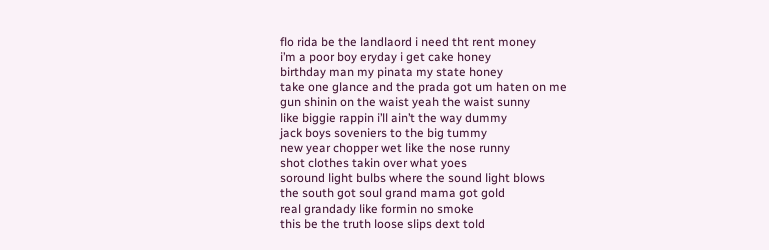flo rida be the landlaord i need tht rent money
i’m a poor boy eryday i get cake honey
birthday man my pinata my state honey
take one glance and the prada got um haten on me
gun shinin on the waist yeah the waist sunny
like biggie rappin i’ll ain’t the way dummy
jack boys soveniers to the big tummy
new year chopper wet like the nose runny
shot clothes takin over what yoes
soround light bulbs where the sound light blows
the south got soul grand mama got gold
real grandady like formin no smoke
this be the truth loose slips dext told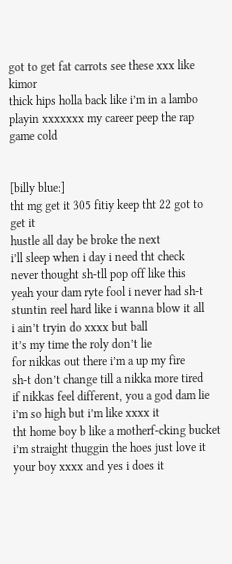got to get fat carrots see these xxx like kimor
thick hips holla back like i’m in a lambo
playin xxxxxxx my career peep the rap game cold


[billy blue:]
tht mg get it 305 fitiy keep tht 22 got to get it
hustle all day be broke the next
i’ll sleep when i day i need tht check
never thought sh-tll pop off like this
yeah your dam ryte fool i never had sh-t
stuntin reel hard like i wanna blow it all
i ain’t tryin do xxxx but ball
it’s my time the roly don’t lie
for nikkas out there i’m a up my fire
sh-t don’t change till a nikka more tired
if nikkas feel different, you a god dam lie
i’m so high but i’m like xxxx it
tht home boy b like a motherf-cking bucket
i’m straight thuggin the hoes just love it
your boy xxxx and yes i does it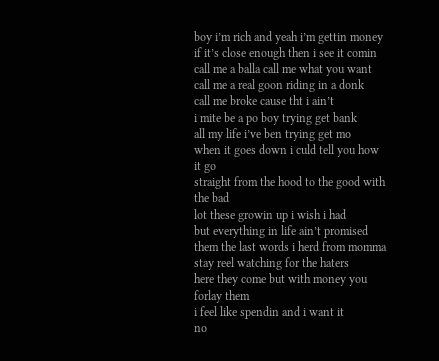boy i’m rich and yeah i’m gettin money
if it’s close enough then i see it comin
call me a balla call me what you want
call me a real goon riding in a donk
call me broke cause tht i ain’t
i mite be a po boy trying get bank
all my life i’ve ben trying get mo
when it goes down i culd tell you how it go
straight from the hood to the good with the bad
lot these growin up i wish i had
but everything in life ain’t promised
them the last words i herd from momma
stay reel watching for the haters
here they come but with money you forlay them
i feel like spendin and i want it
no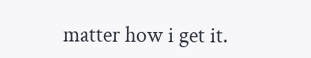matter how i get it.